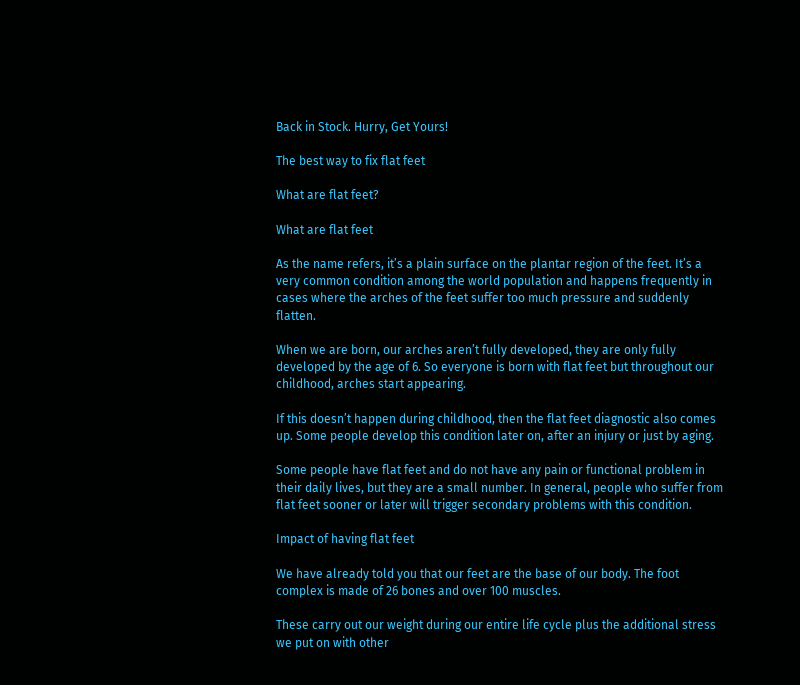Back in Stock. Hurry, Get Yours!

The best way to fix flat feet

What are flat feet?

What are flat feet

As the name refers, it’s a plain surface on the plantar region of the feet. It’s a very common condition among the world population and happens frequently in cases where the arches of the feet suffer too much pressure and suddenly flatten.

When we are born, our arches aren’t fully developed, they are only fully developed by the age of 6. So everyone is born with flat feet but throughout our childhood, arches start appearing.

If this doesn’t happen during childhood, then the flat feet diagnostic also comes up. Some people develop this condition later on, after an injury or just by aging.

Some people have flat feet and do not have any pain or functional problem in their daily lives, but they are a small number. In general, people who suffer from flat feet sooner or later will trigger secondary problems with this condition.

Impact of having flat feet

We have already told you that our feet are the base of our body. The foot complex is made of 26 bones and over 100 muscles.

These carry out our weight during our entire life cycle plus the additional stress we put on with other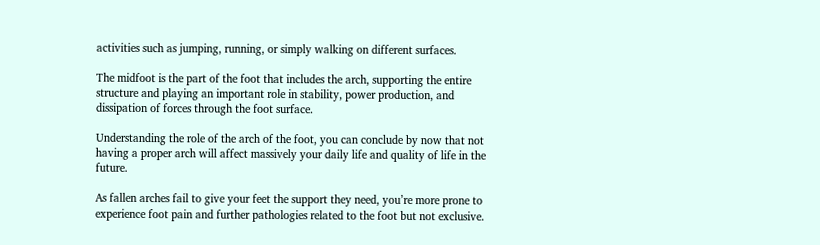activities such as jumping, running, or simply walking on different surfaces.

The midfoot is the part of the foot that includes the arch, supporting the entire structure and playing an important role in stability, power production, and dissipation of forces through the foot surface.

Understanding the role of the arch of the foot, you can conclude by now that not having a proper arch will affect massively your daily life and quality of life in the future.

As fallen arches fail to give your feet the support they need, you’re more prone to experience foot pain and further pathologies related to the foot but not exclusive.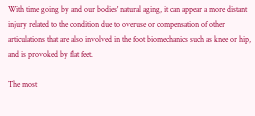With time going by and our bodies' natural aging, it can appear a more distant injury related to the condition due to overuse or compensation of other articulations that are also involved in the foot biomechanics such as knee or hip, and is provoked by flat feet.

The most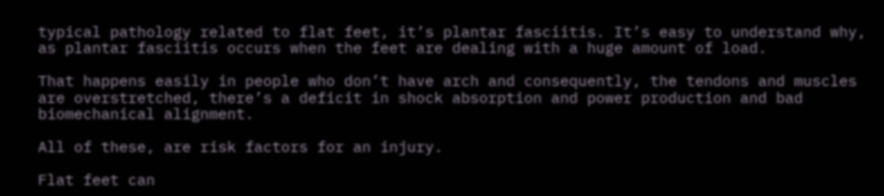typical pathology related to flat feet, it’s plantar fasciitis. It’s easy to understand why, as plantar fasciitis occurs when the feet are dealing with a huge amount of load.

That happens easily in people who don’t have arch and consequently, the tendons and muscles are overstretched, there’s a deficit in shock absorption and power production and bad biomechanical alignment.

All of these, are risk factors for an injury.

Flat feet can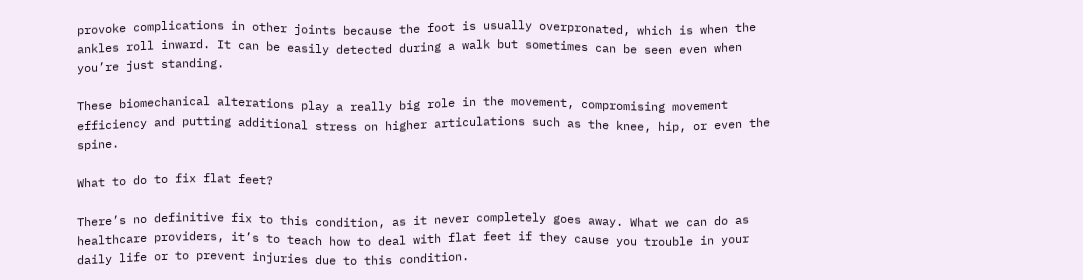provoke complications in other joints because the foot is usually overpronated, which is when the ankles roll inward. It can be easily detected during a walk but sometimes can be seen even when you’re just standing.

These biomechanical alterations play a really big role in the movement, compromising movement efficiency and putting additional stress on higher articulations such as the knee, hip, or even the spine.

What to do to fix flat feet?

There’s no definitive fix to this condition, as it never completely goes away. What we can do as healthcare providers, it’s to teach how to deal with flat feet if they cause you trouble in your daily life or to prevent injuries due to this condition.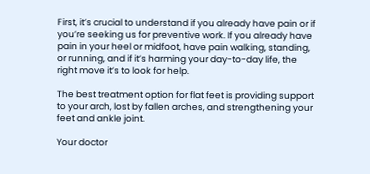First, it’s crucial to understand if you already have pain or if you’re seeking us for preventive work. If you already have pain in your heel or midfoot, have pain walking, standing, or running, and if it’s harming your day-to-day life, the right move it’s to look for help.

The best treatment option for flat feet is providing support to your arch, lost by fallen arches, and strengthening your feet and ankle joint.

Your doctor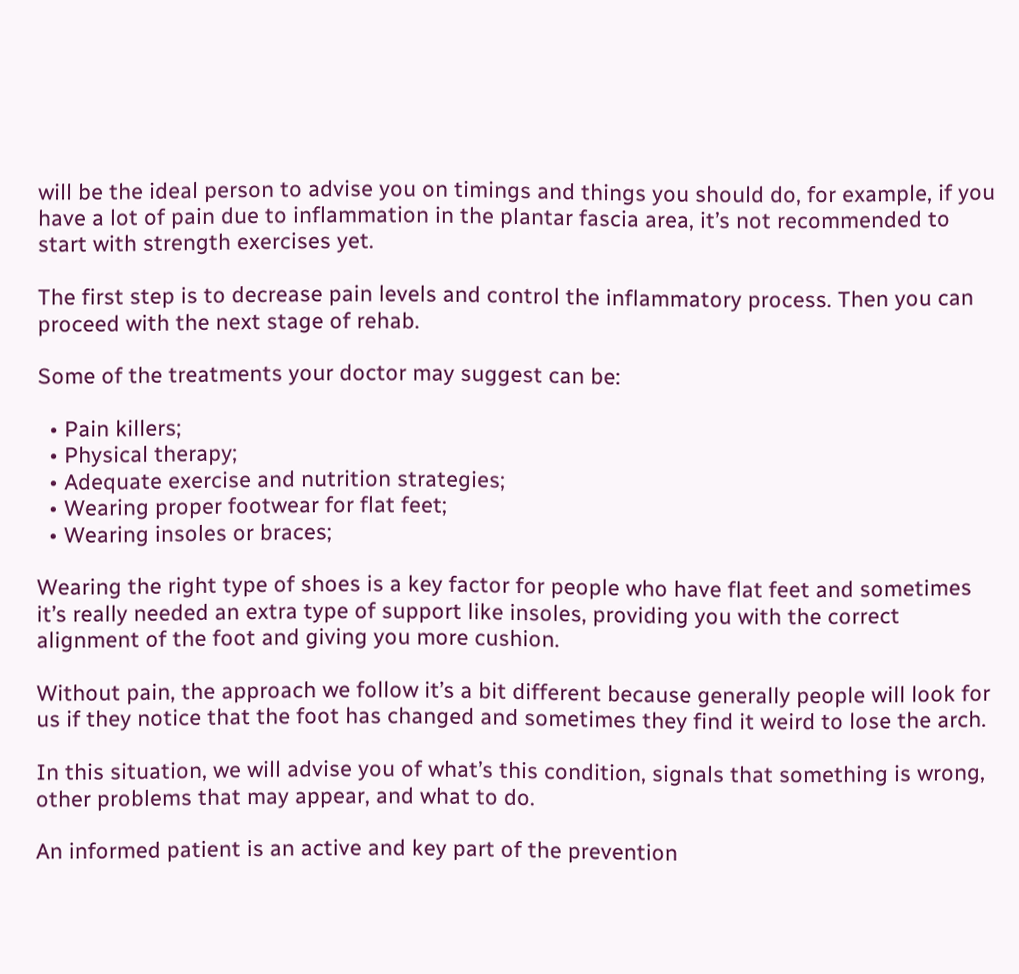will be the ideal person to advise you on timings and things you should do, for example, if you have a lot of pain due to inflammation in the plantar fascia area, it’s not recommended to start with strength exercises yet.

The first step is to decrease pain levels and control the inflammatory process. Then you can proceed with the next stage of rehab.

Some of the treatments your doctor may suggest can be:

  • Pain killers;
  • Physical therapy;
  • Adequate exercise and nutrition strategies;
  • Wearing proper footwear for flat feet;
  • Wearing insoles or braces;

Wearing the right type of shoes is a key factor for people who have flat feet and sometimes it’s really needed an extra type of support like insoles, providing you with the correct alignment of the foot and giving you more cushion.

Without pain, the approach we follow it’s a bit different because generally people will look for us if they notice that the foot has changed and sometimes they find it weird to lose the arch.

In this situation, we will advise you of what’s this condition, signals that something is wrong, other problems that may appear, and what to do.

An informed patient is an active and key part of the prevention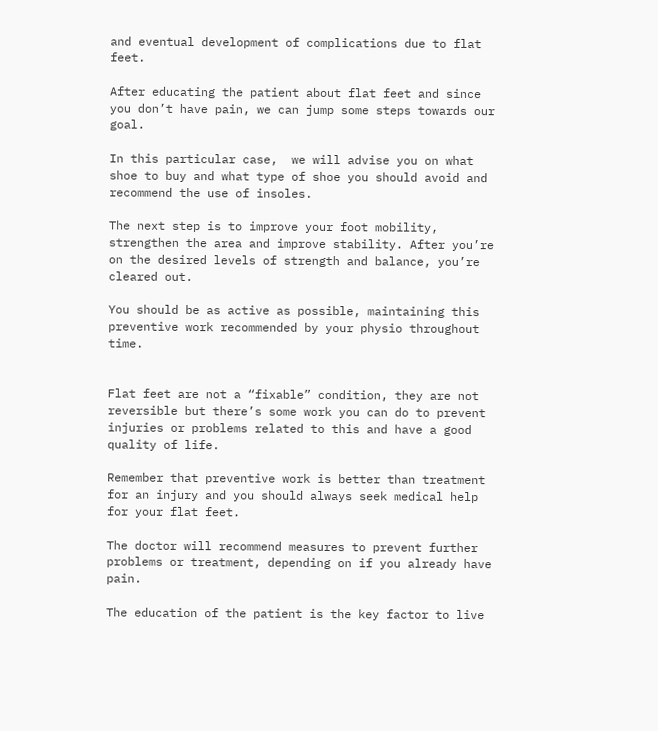and eventual development of complications due to flat feet.

After educating the patient about flat feet and since you don’t have pain, we can jump some steps towards our goal.

In this particular case,  we will advise you on what shoe to buy and what type of shoe you should avoid and recommend the use of insoles.

The next step is to improve your foot mobility, strengthen the area and improve stability. After you’re on the desired levels of strength and balance, you’re cleared out.

You should be as active as possible, maintaining this preventive work recommended by your physio throughout time.


Flat feet are not a “fixable” condition, they are not reversible but there’s some work you can do to prevent injuries or problems related to this and have a good quality of life.

Remember that preventive work is better than treatment for an injury and you should always seek medical help for your flat feet.

The doctor will recommend measures to prevent further problems or treatment, depending on if you already have pain.

The education of the patient is the key factor to live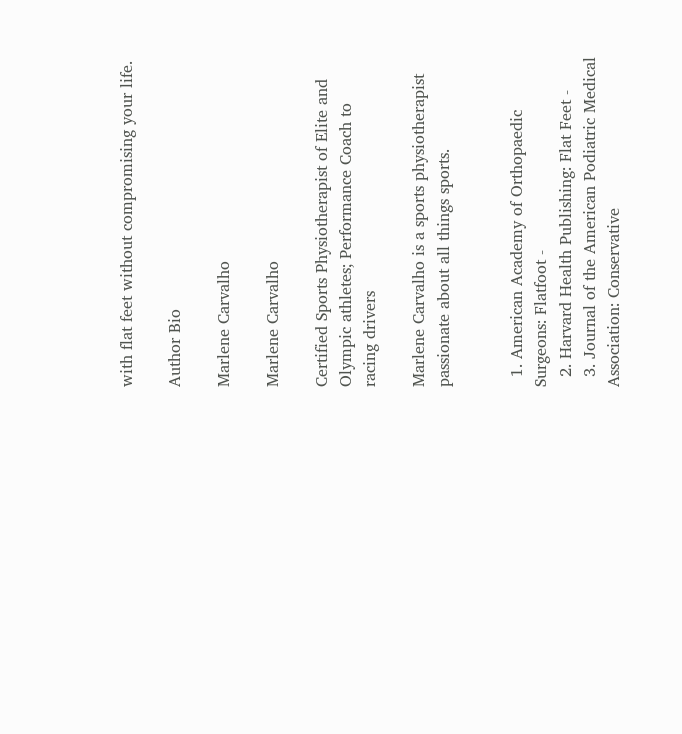with flat feet without compromising your life.

Author Bio

Marlene Carvalho

Marlene Carvalho

Certified Sports Physiotherapist of Elite and Olympic athletes; Performance Coach to racing drivers

Marlene Carvalho is a sports physiotherapist passionate about all things sports.


  1. American Academy of Orthopaedic Surgeons: Flatfoot -
  2. Harvard Health Publishing: Flat Feet -
  3. Journal of the American Podiatric Medical Association: Conservative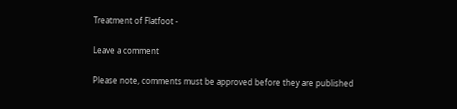Treatment of Flatfoot -

Leave a comment

Please note, comments must be approved before they are published